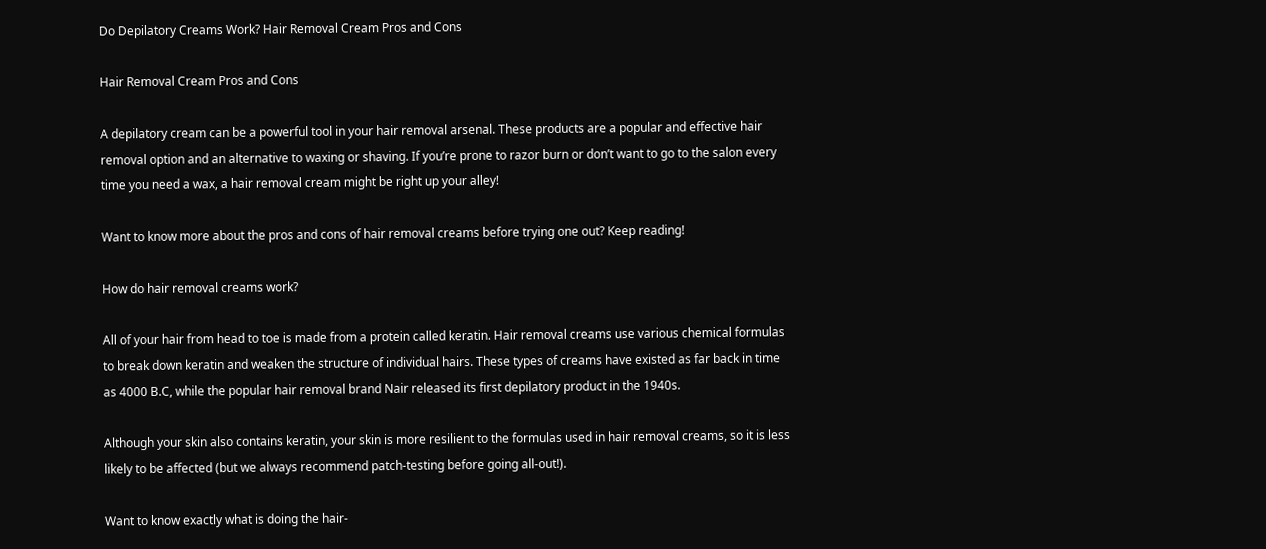Do Depilatory Creams Work? Hair Removal Cream Pros and Cons

Hair Removal Cream Pros and Cons

A depilatory cream can be a powerful tool in your hair removal arsenal. These products are a popular and effective hair removal option and an alternative to waxing or shaving. If you’re prone to razor burn or don’t want to go to the salon every time you need a wax, a hair removal cream might be right up your alley!

Want to know more about the pros and cons of hair removal creams before trying one out? Keep reading!

How do hair removal creams work?

All of your hair from head to toe is made from a protein called keratin. Hair removal creams use various chemical formulas to break down keratin and weaken the structure of individual hairs. These types of creams have existed as far back in time as 4000 B.C, while the popular hair removal brand Nair released its first depilatory product in the 1940s.

Although your skin also contains keratin, your skin is more resilient to the formulas used in hair removal creams, so it is less likely to be affected (but we always recommend patch-testing before going all-out!).

Want to know exactly what is doing the hair-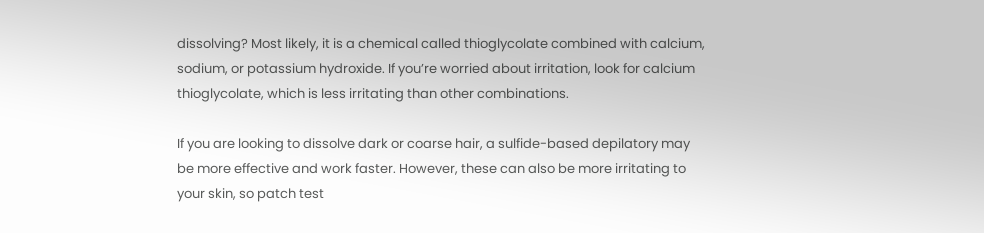dissolving? Most likely, it is a chemical called thioglycolate combined with calcium, sodium, or potassium hydroxide. If you’re worried about irritation, look for calcium thioglycolate, which is less irritating than other combinations.

If you are looking to dissolve dark or coarse hair, a sulfide-based depilatory may be more effective and work faster. However, these can also be more irritating to your skin, so patch test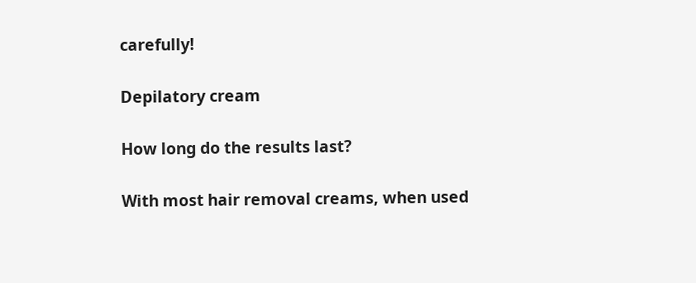carefully!

Depilatory cream

How long do the results last?

With most hair removal creams, when used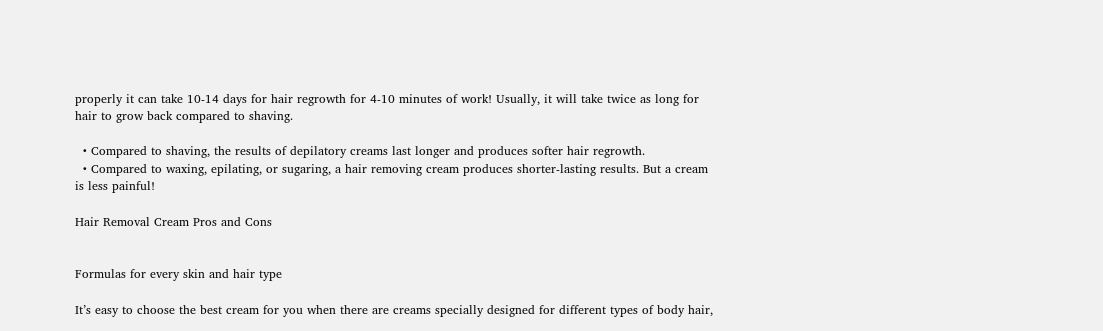properly it can take 10-14 days for hair regrowth for 4-10 minutes of work! Usually, it will take twice as long for hair to grow back compared to shaving.

  • Compared to shaving, the results of depilatory creams last longer and produces softer hair regrowth.
  • Compared to waxing, epilating, or sugaring, a hair removing cream produces shorter-lasting results. But a cream is less painful!

Hair Removal Cream Pros and Cons


Formulas for every skin and hair type

It’s easy to choose the best cream for you when there are creams specially designed for different types of body hair,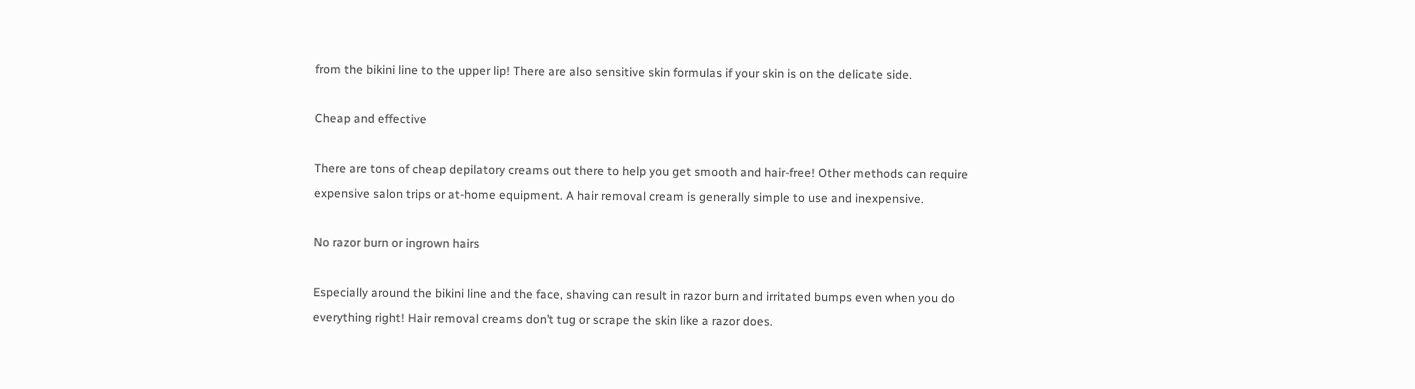from the bikini line to the upper lip! There are also sensitive skin formulas if your skin is on the delicate side.

Cheap and effective

There are tons of cheap depilatory creams out there to help you get smooth and hair-free! Other methods can require expensive salon trips or at-home equipment. A hair removal cream is generally simple to use and inexpensive.

No razor burn or ingrown hairs

Especially around the bikini line and the face, shaving can result in razor burn and irritated bumps even when you do everything right! Hair removal creams don’t tug or scrape the skin like a razor does.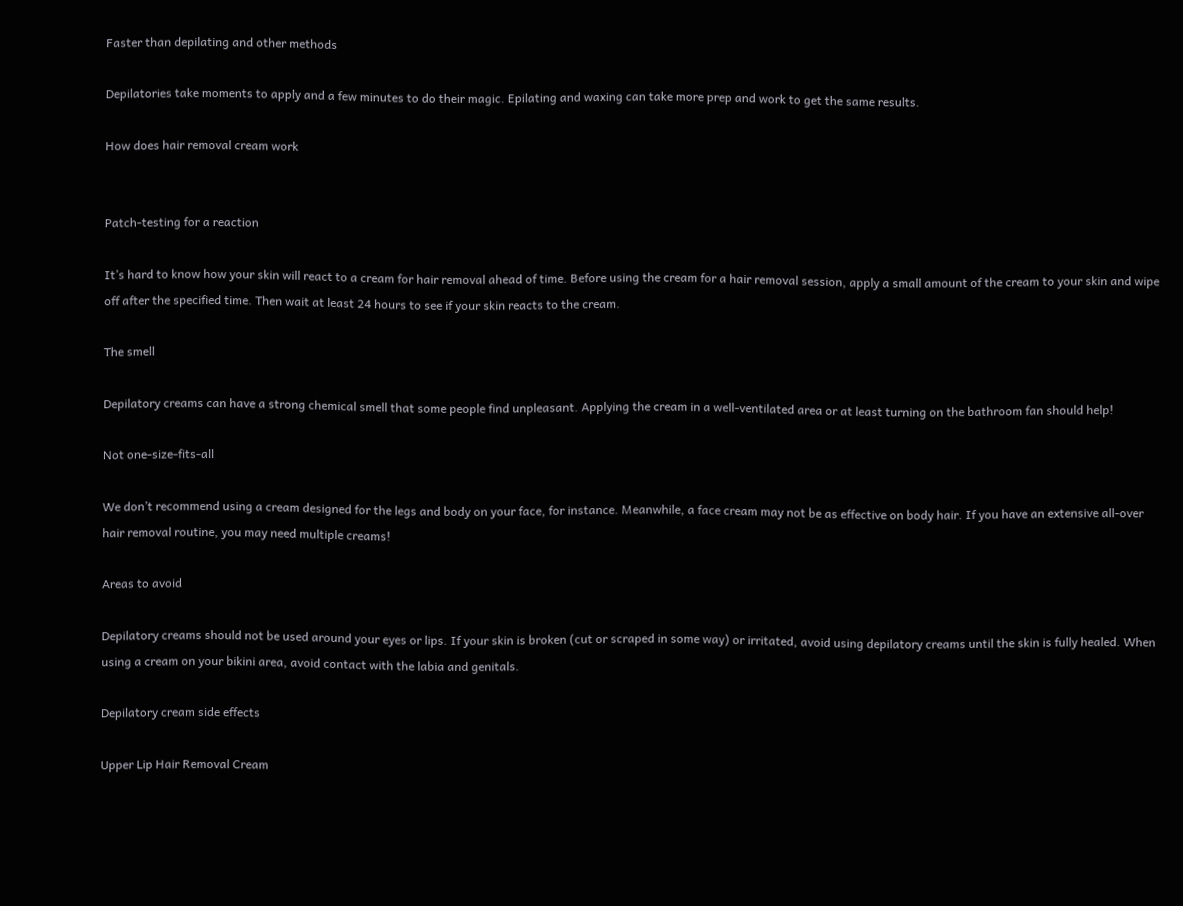Faster than depilating and other methods

Depilatories take moments to apply and a few minutes to do their magic. Epilating and waxing can take more prep and work to get the same results.

How does hair removal cream work


Patch-testing for a reaction

It’s hard to know how your skin will react to a cream for hair removal ahead of time. Before using the cream for a hair removal session, apply a small amount of the cream to your skin and wipe off after the specified time. Then wait at least 24 hours to see if your skin reacts to the cream.

The smell

Depilatory creams can have a strong chemical smell that some people find unpleasant. Applying the cream in a well-ventilated area or at least turning on the bathroom fan should help!

Not one-size-fits-all

We don’t recommend using a cream designed for the legs and body on your face, for instance. Meanwhile, a face cream may not be as effective on body hair. If you have an extensive all-over hair removal routine, you may need multiple creams!

Areas to avoid

Depilatory creams should not be used around your eyes or lips. If your skin is broken (cut or scraped in some way) or irritated, avoid using depilatory creams until the skin is fully healed. When using a cream on your bikini area, avoid contact with the labia and genitals.

Depilatory cream side effects

Upper Lip Hair Removal Cream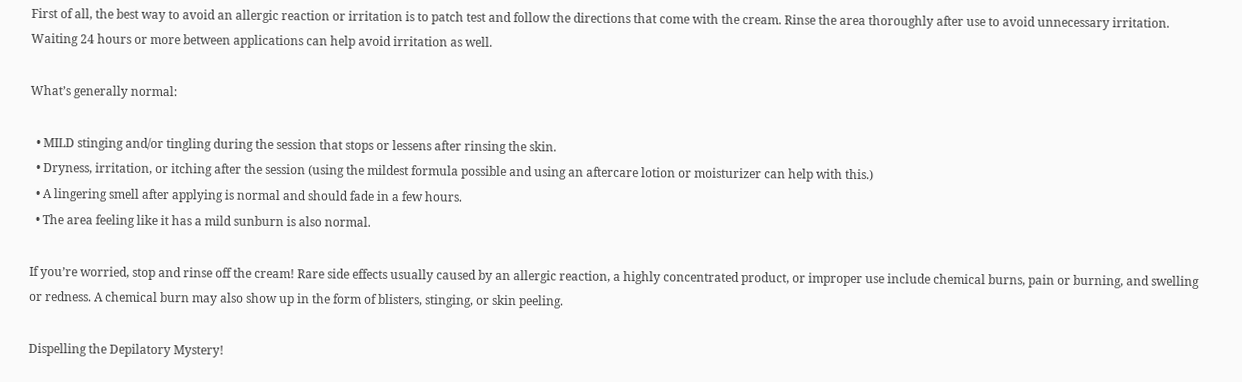First of all, the best way to avoid an allergic reaction or irritation is to patch test and follow the directions that come with the cream. Rinse the area thoroughly after use to avoid unnecessary irritation. Waiting 24 hours or more between applications can help avoid irritation as well.

What’s generally normal:

  • MILD stinging and/or tingling during the session that stops or lessens after rinsing the skin.
  • Dryness, irritation, or itching after the session (using the mildest formula possible and using an aftercare lotion or moisturizer can help with this.)
  • A lingering smell after applying is normal and should fade in a few hours.
  • The area feeling like it has a mild sunburn is also normal.

If you’re worried, stop and rinse off the cream! Rare side effects usually caused by an allergic reaction, a highly concentrated product, or improper use include chemical burns, pain or burning, and swelling or redness. A chemical burn may also show up in the form of blisters, stinging, or skin peeling.

Dispelling the Depilatory Mystery!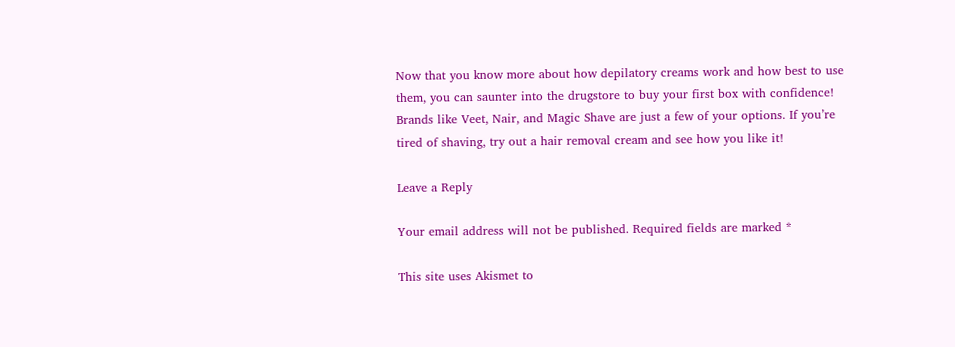Now that you know more about how depilatory creams work and how best to use them, you can saunter into the drugstore to buy your first box with confidence! Brands like Veet, Nair, and Magic Shave are just a few of your options. If you’re tired of shaving, try out a hair removal cream and see how you like it!

Leave a Reply

Your email address will not be published. Required fields are marked *

This site uses Akismet to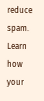reduce spam. Learn how your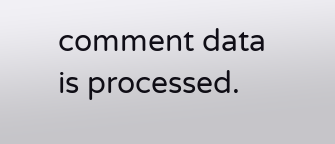comment data is processed.